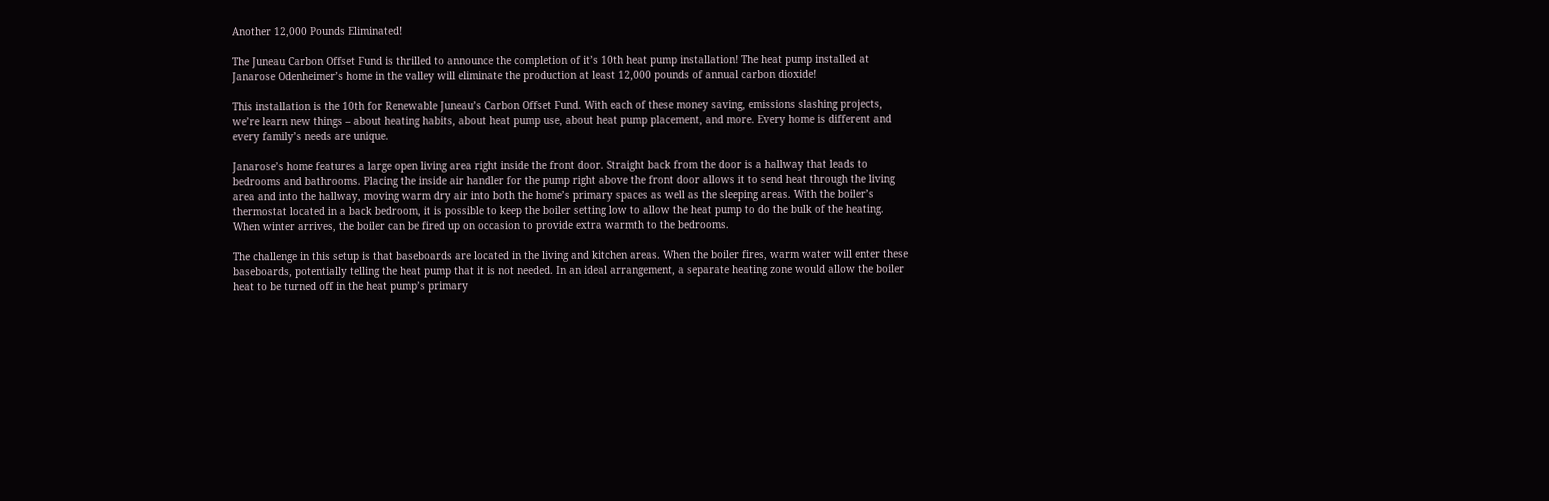Another 12,000 Pounds Eliminated!

The Juneau Carbon Offset Fund is thrilled to announce the completion of it’s 10th heat pump installation! The heat pump installed at Janarose Odenheimer’s home in the valley will eliminate the production at least 12,000 pounds of annual carbon dioxide!

This installation is the 10th for Renewable Juneau’s Carbon Offset Fund. With each of these money saving, emissions slashing projects, we’re learn new things – about heating habits, about heat pump use, about heat pump placement, and more. Every home is different and every family’s needs are unique.

Janarose’s home features a large open living area right inside the front door. Straight back from the door is a hallway that leads to bedrooms and bathrooms. Placing the inside air handler for the pump right above the front door allows it to send heat through the living area and into the hallway, moving warm dry air into both the home’s primary spaces as well as the sleeping areas. With the boiler’s thermostat located in a back bedroom, it is possible to keep the boiler setting low to allow the heat pump to do the bulk of the heating. When winter arrives, the boiler can be fired up on occasion to provide extra warmth to the bedrooms.

The challenge in this setup is that baseboards are located in the living and kitchen areas. When the boiler fires, warm water will enter these baseboards, potentially telling the heat pump that it is not needed. In an ideal arrangement, a separate heating zone would allow the boiler heat to be turned off in the heat pump’s primary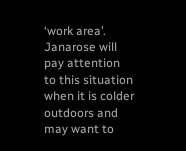‘work area’. Janarose will pay attention to this situation when it is colder outdoors and may want to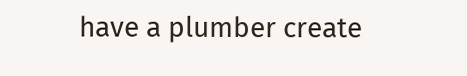have a plumber create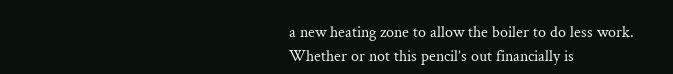a new heating zone to allow the boiler to do less work. Whether or not this pencil’s out financially is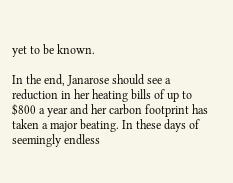yet to be known.

In the end, Janarose should see a reduction in her heating bills of up to $800 a year and her carbon footprint has taken a major beating. In these days of seemingly endless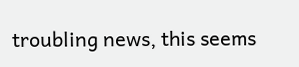troubling news, this seems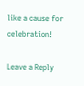like a cause for celebration!

Leave a Reply